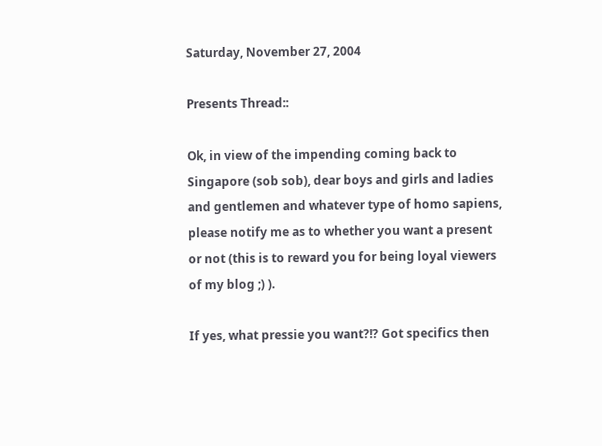Saturday, November 27, 2004

Presents Thread::

Ok, in view of the impending coming back to Singapore (sob sob), dear boys and girls and ladies and gentlemen and whatever type of homo sapiens, please notify me as to whether you want a present or not (this is to reward you for being loyal viewers of my blog ;) ).

If yes, what pressie you want?!? Got specifics then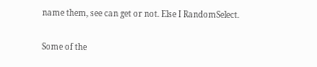name them, see can get or not. Else I RandomSelect.

Some of the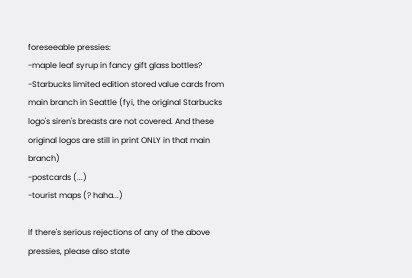foreseeable pressies:
-maple leaf syrup in fancy gift glass bottles?
-Starbucks limited edition stored value cards from main branch in Seattle (fyi, the original Starbucks logo's siren's breasts are not covered. And these original logos are still in print ONLY in that main branch)
-postcards (...)
-tourist maps (? haha...)

If there's serious rejections of any of the above pressies, please also state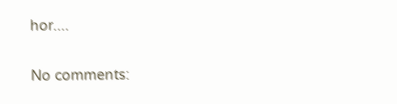hor....

No comments: